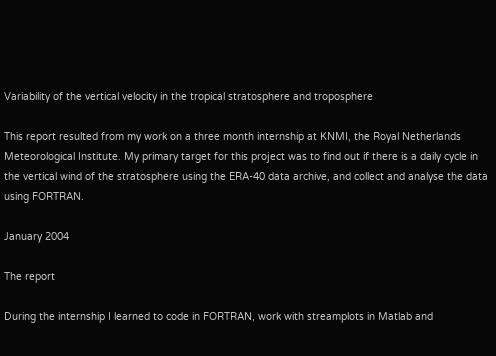Variability of the vertical velocity in the tropical stratosphere and troposphere

This report resulted from my work on a three month internship at KNMI, the Royal Netherlands Meteorological Institute. My primary target for this project was to find out if there is a daily cycle in the vertical wind of the stratosphere using the ERA-40 data archive, and collect and analyse the data using FORTRAN.

January 2004

The report

During the internship I learned to code in FORTRAN, work with streamplots in Matlab and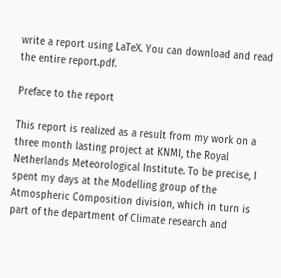write a report using LaTeX. You can download and read the entire report.pdf.

Preface to the report

This report is realized as a result from my work on a three month lasting project at KNMI, the Royal Netherlands Meteorological Institute. To be precise, I spent my days at the Modelling group of the Atmospheric Composition division, which in turn is part of the department of Climate research and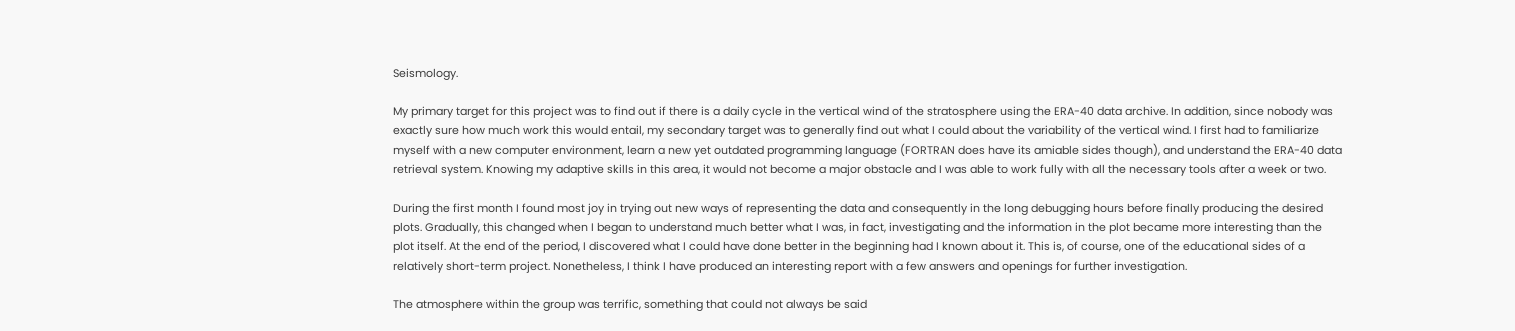Seismology.

My primary target for this project was to find out if there is a daily cycle in the vertical wind of the stratosphere using the ERA-40 data archive. In addition, since nobody was exactly sure how much work this would entail, my secondary target was to generally find out what I could about the variability of the vertical wind. I first had to familiarize myself with a new computer environment, learn a new yet outdated programming language (FORTRAN does have its amiable sides though), and understand the ERA-40 data retrieval system. Knowing my adaptive skills in this area, it would not become a major obstacle and I was able to work fully with all the necessary tools after a week or two.

During the first month I found most joy in trying out new ways of representing the data and consequently in the long debugging hours before finally producing the desired plots. Gradually, this changed when I began to understand much better what I was, in fact, investigating and the information in the plot became more interesting than the plot itself. At the end of the period, I discovered what I could have done better in the beginning had I known about it. This is, of course, one of the educational sides of a relatively short-term project. Nonetheless, I think I have produced an interesting report with a few answers and openings for further investigation.

The atmosphere within the group was terrific, something that could not always be said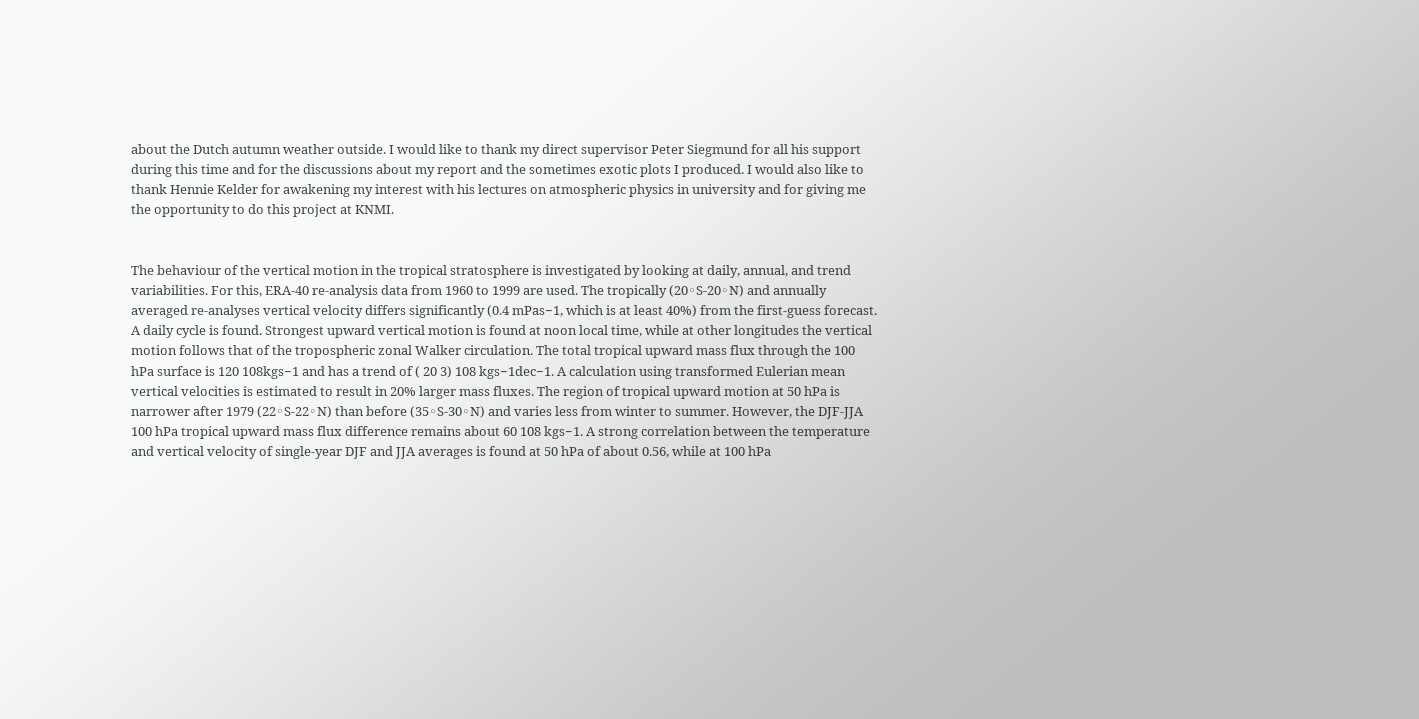about the Dutch autumn weather outside. I would like to thank my direct supervisor Peter Siegmund for all his support during this time and for the discussions about my report and the sometimes exotic plots I produced. I would also like to thank Hennie Kelder for awakening my interest with his lectures on atmospheric physics in university and for giving me the opportunity to do this project at KNMI.


The behaviour of the vertical motion in the tropical stratosphere is investigated by looking at daily, annual, and trend variabilities. For this, ERA-40 re-analysis data from 1960 to 1999 are used. The tropically (20◦S-20◦N) and annually averaged re-analyses vertical velocity differs significantly (0.4 mPas−1, which is at least 40%) from the first-guess forecast. A daily cycle is found. Strongest upward vertical motion is found at noon local time, while at other longitudes the vertical motion follows that of the tropospheric zonal Walker circulation. The total tropical upward mass flux through the 100 hPa surface is 120 108kgs−1 and has a trend of ( 20 3) 108 kgs−1dec−1. A calculation using transformed Eulerian mean vertical velocities is estimated to result in 20% larger mass fluxes. The region of tropical upward motion at 50 hPa is narrower after 1979 (22◦S-22◦N) than before (35◦S-30◦N) and varies less from winter to summer. However, the DJF-JJA 100 hPa tropical upward mass flux difference remains about 60 108 kgs−1. A strong correlation between the temperature and vertical velocity of single-year DJF and JJA averages is found at 50 hPa of about 0.56, while at 100 hPa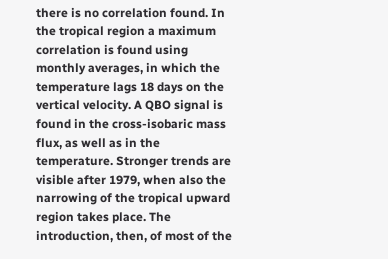there is no correlation found. In the tropical region a maximum correlation is found using monthly averages, in which the temperature lags 18 days on the vertical velocity. A QBO signal is found in the cross-isobaric mass flux, as well as in the temperature. Stronger trends are visible after 1979, when also the narrowing of the tropical upward region takes place. The introduction, then, of most of the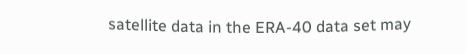satellite data in the ERA-40 data set may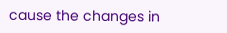cause the changes in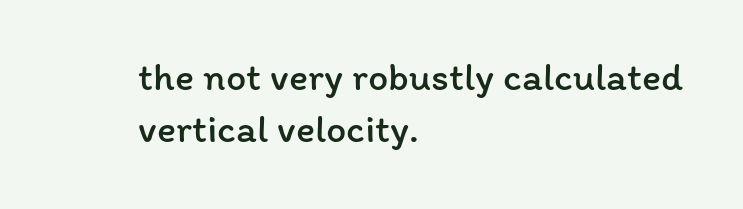the not very robustly calculated vertical velocity.